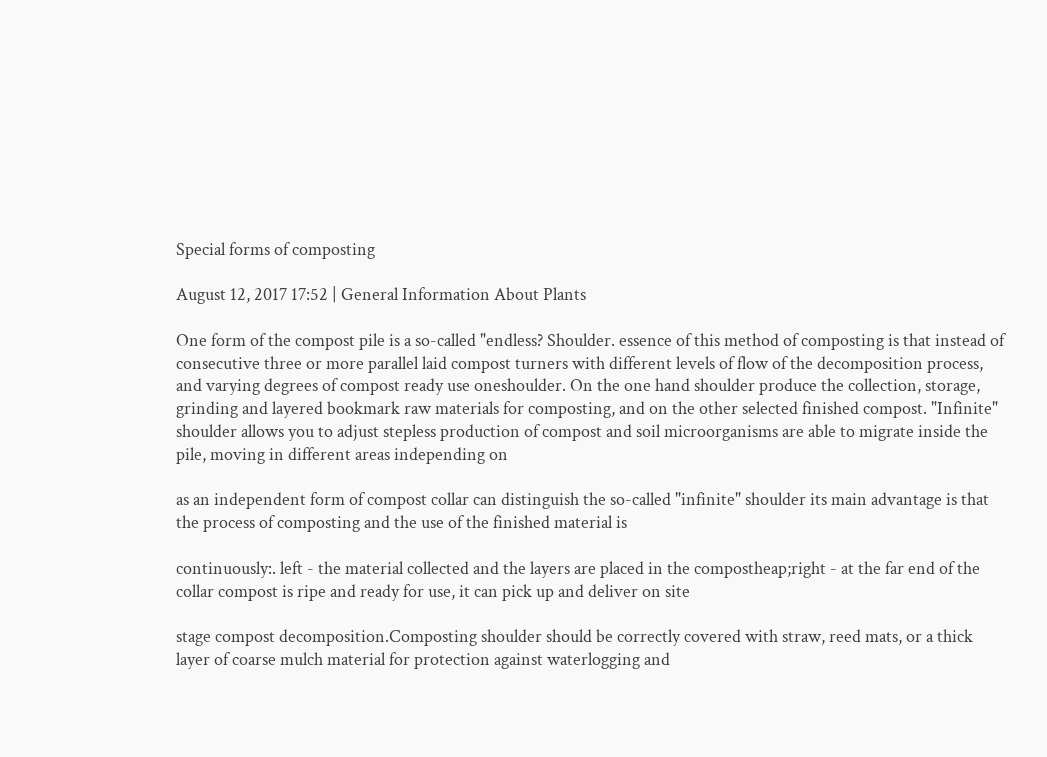Special forms of composting

August 12, 2017 17:52 | General Information About Plants

One form of the compost pile is a so-called "endless? Shoulder. essence of this method of composting is that instead of consecutive three or more parallel laid compost turners with different levels of flow of the decomposition process, and varying degrees of compost ready use oneshoulder. On the one hand shoulder produce the collection, storage, grinding and layered bookmark raw materials for composting, and on the other selected finished compost. "Infinite" shoulder allows you to adjust stepless production of compost and soil microorganisms are able to migrate inside the pile, moving in different areas independing on

as an independent form of compost collar can distinguish the so-called "infinite" shoulder its main advantage is that the process of composting and the use of the finished material is

continuously:. left - the material collected and the layers are placed in the compostheap;right - at the far end of the collar compost is ripe and ready for use, it can pick up and deliver on site

stage compost decomposition.Composting shoulder should be correctly covered with straw, reed mats, or a thick layer of coarse mulch material for protection against waterlogging and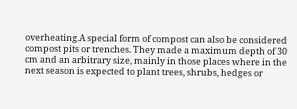overheating.A special form of compost can also be considered compost pits or trenches. They made a maximum depth of 30 cm and an arbitrary size, mainly in those places where in the next season is expected to plant trees, shrubs, hedges or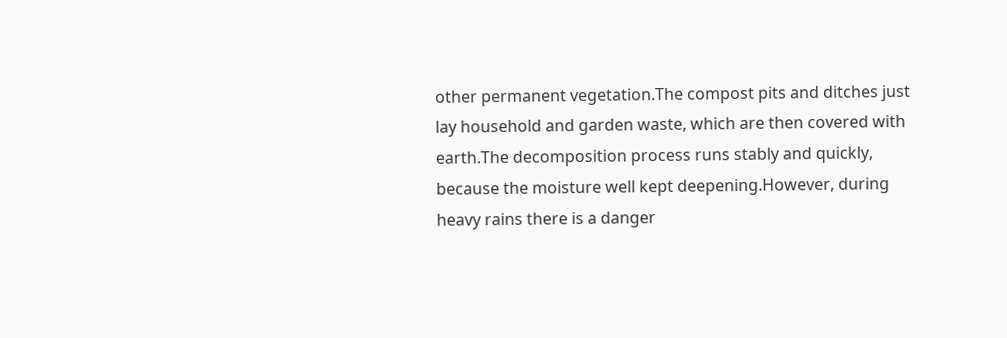other permanent vegetation.The compost pits and ditches just lay household and garden waste, which are then covered with earth.The decomposition process runs stably and quickly, because the moisture well kept deepening.However, during heavy rains there is a danger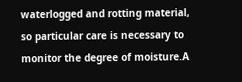waterlogged and rotting material, so particular care is necessary to monitor the degree of moisture.A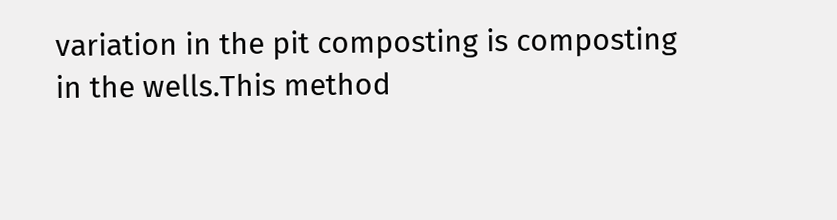variation in the pit composting is composting in the wells.This method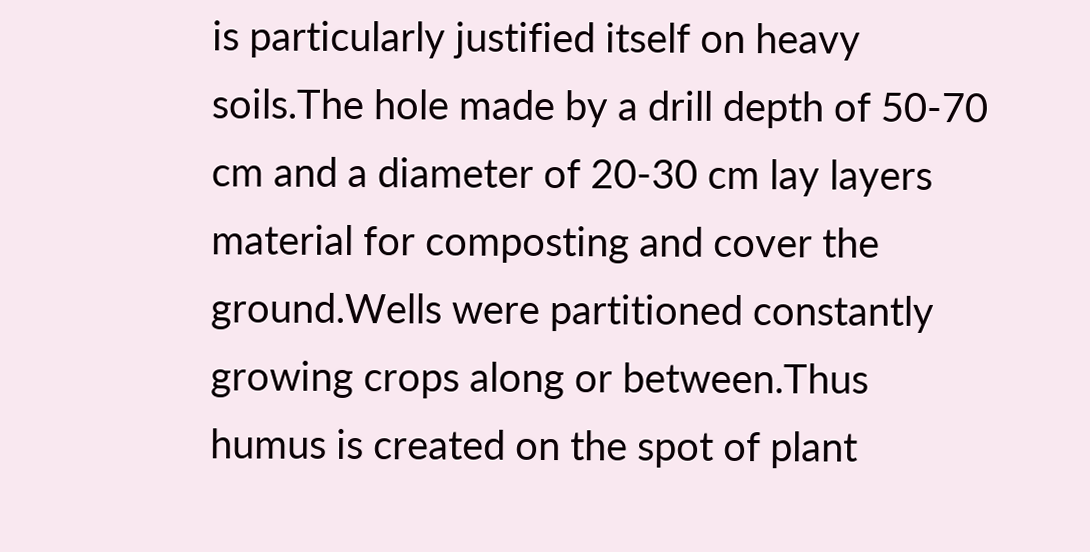is particularly justified itself on heavy soils.The hole made by a drill depth of 50-70 cm and a diameter of 20-30 cm lay layers material for composting and cover the ground.Wells were partitioned constantly growing crops along or between.Thus humus is created on the spot of plant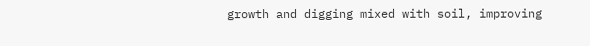growth and digging mixed with soil, improving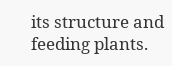its structure and feeding plants.